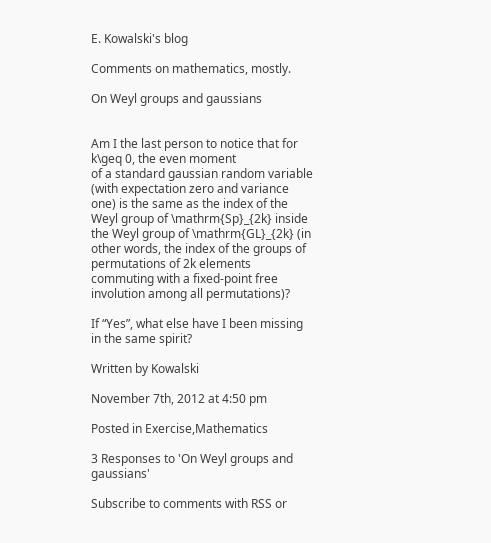E. Kowalski's blog

Comments on mathematics, mostly.

On Weyl groups and gaussians


Am I the last person to notice that for k\geq 0, the even moment
of a standard gaussian random variable (with expectation zero and variance one) is the same as the index of the Weyl group of \mathrm{Sp}_{2k} inside the Weyl group of \mathrm{GL}_{2k} (in other words, the index of the groups of permutations of 2k elements commuting with a fixed-point free involution among all permutations)?

If “Yes”, what else have I been missing in the same spirit?

Written by Kowalski

November 7th, 2012 at 4:50 pm

Posted in Exercise,Mathematics

3 Responses to 'On Weyl groups and gaussians'

Subscribe to comments with RSS or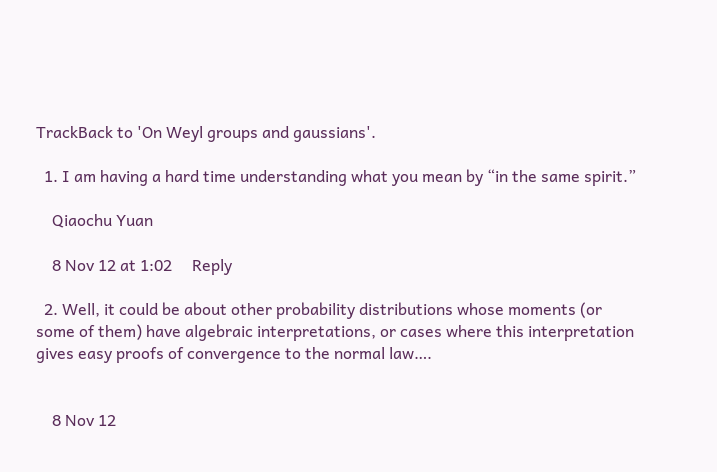TrackBack to 'On Weyl groups and gaussians'.

  1. I am having a hard time understanding what you mean by “in the same spirit.”

    Qiaochu Yuan

    8 Nov 12 at 1:02     Reply

  2. Well, it could be about other probability distributions whose moments (or some of them) have algebraic interpretations, or cases where this interpretation gives easy proofs of convergence to the normal law….


    8 Nov 12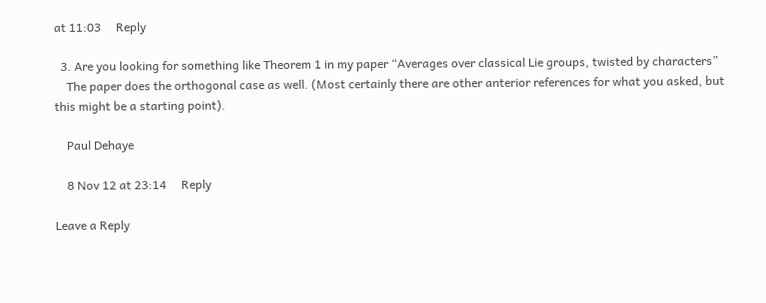at 11:03     Reply

  3. Are you looking for something like Theorem 1 in my paper “Averages over classical Lie groups, twisted by characters”
    The paper does the orthogonal case as well. (Most certainly there are other anterior references for what you asked, but this might be a starting point).

    Paul Dehaye

    8 Nov 12 at 23:14     Reply

Leave a Reply